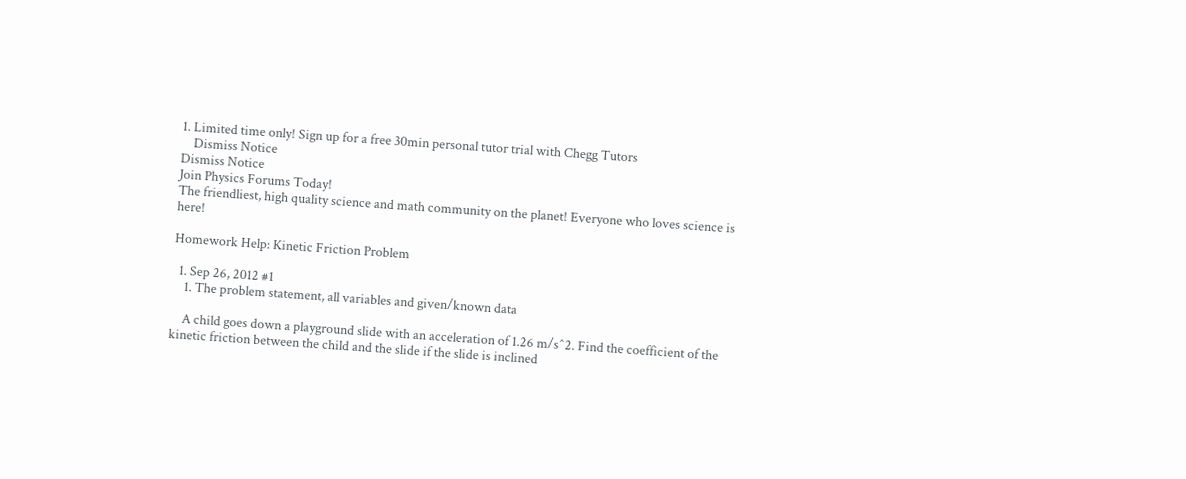1. Limited time only! Sign up for a free 30min personal tutor trial with Chegg Tutors
    Dismiss Notice
Dismiss Notice
Join Physics Forums Today!
The friendliest, high quality science and math community on the planet! Everyone who loves science is here!

Homework Help: Kinetic Friction Problem

  1. Sep 26, 2012 #1
    1. The problem statement, all variables and given/known data

    A child goes down a playground slide with an acceleration of 1.26 m/s^2. Find the coefficient of the kinetic friction between the child and the slide if the slide is inclined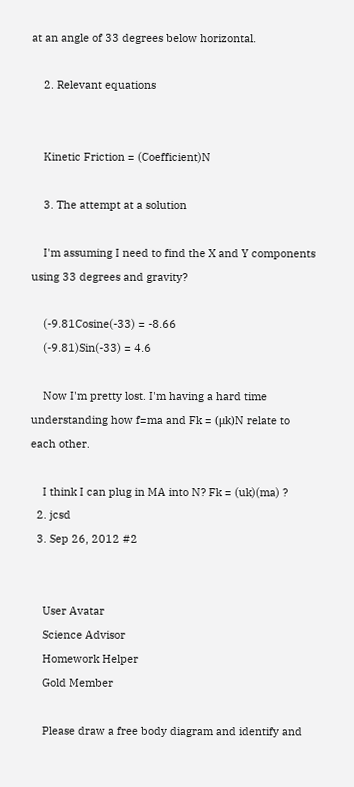at an angle of 33 degrees below horizontal.

    2. Relevant equations


    Kinetic Friction = (Coefficient)N

    3. The attempt at a solution

    I'm assuming I need to find the X and Y components using 33 degrees and gravity?

    (-9.81Cosine(-33) = -8.66
    (-9.81)Sin(-33) = 4.6

    Now I'm pretty lost. I'm having a hard time understanding how f=ma and Fk = (μk)N relate to each other.

    I think I can plug in MA into N? Fk = (uk)(ma) ?
  2. jcsd
  3. Sep 26, 2012 #2


    User Avatar
    Science Advisor
    Homework Helper
    Gold Member

    Please draw a free body diagram and identify and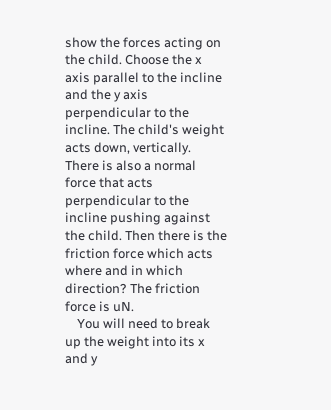show the forces acting on the child. Choose the x axis parallel to the incline and the y axis perpendicular to the incline. The child's weight acts down, vertically. There is also a normal force that acts perpendicular to the incline pushing against the child. Then there is the friction force which acts where and in which direction? The friction force is uN.
    You will need to break up the weight into its x and y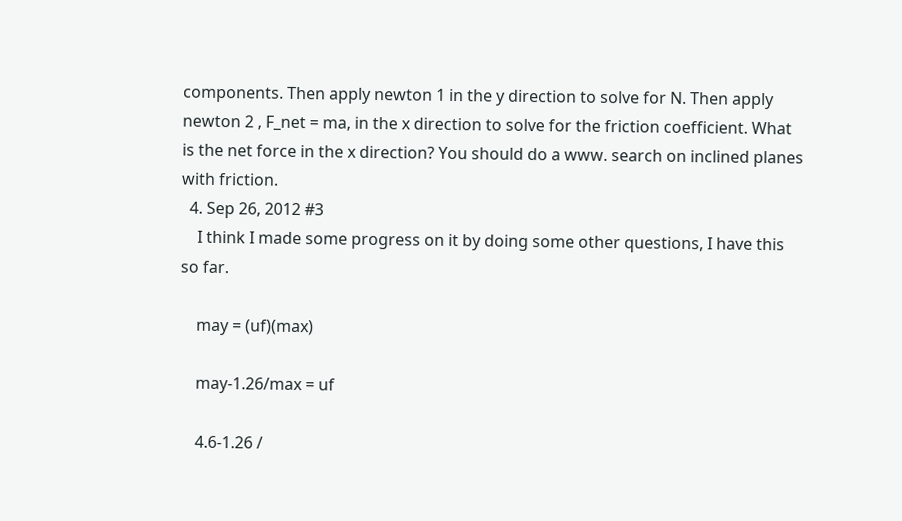components. Then apply newton 1 in the y direction to solve for N. Then apply newton 2 , F_net = ma, in the x direction to solve for the friction coefficient. What is the net force in the x direction? You should do a www. search on inclined planes with friction.
  4. Sep 26, 2012 #3
    I think I made some progress on it by doing some other questions, I have this so far.

    may = (uf)(max)

    may-1.26/max = uf

    4.6-1.26 /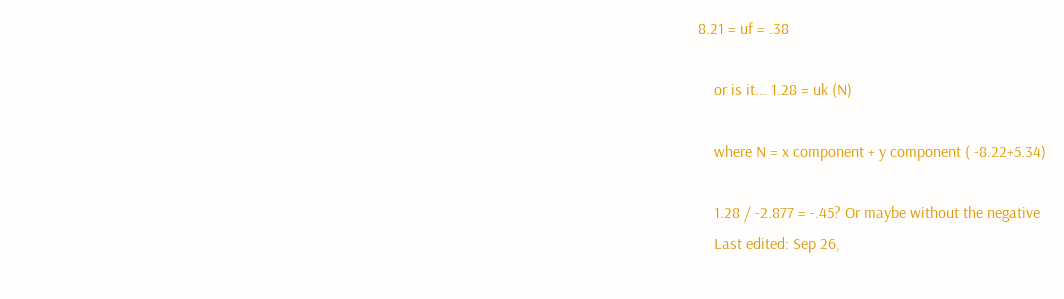8.21 = uf = .38

    or is it... 1.28 = uk (N)

    where N = x component + y component ( -8.22+5.34)

    1.28 / -2.877 = -.45? Or maybe without the negative
    Last edited: Sep 26,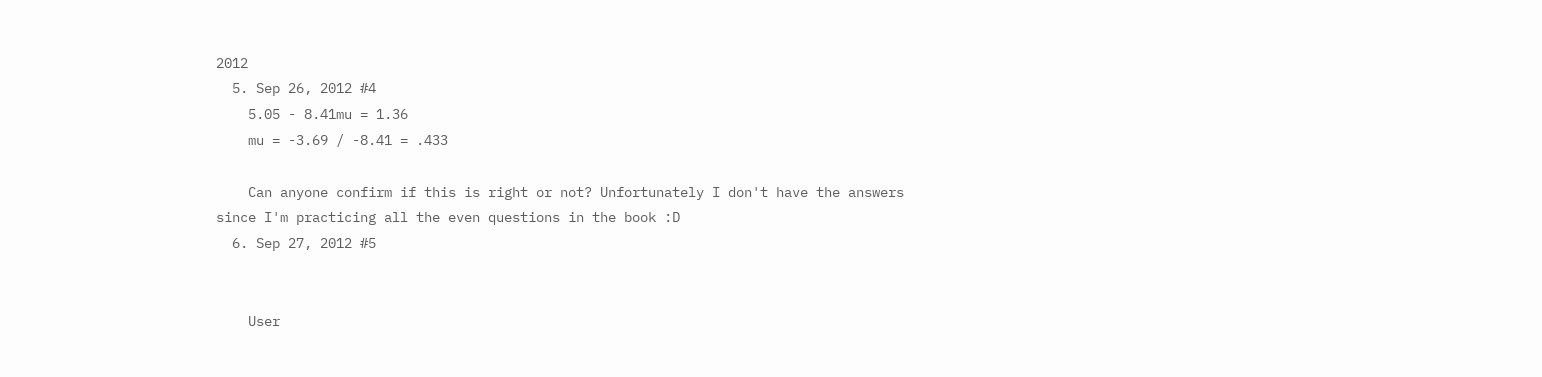2012
  5. Sep 26, 2012 #4
    5.05 - 8.41mu = 1.36
    mu = -3.69 / -8.41 = .433

    Can anyone confirm if this is right or not? Unfortunately I don't have the answers since I'm practicing all the even questions in the book :D
  6. Sep 27, 2012 #5


    User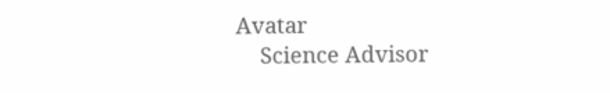Avatar
    Science Advisor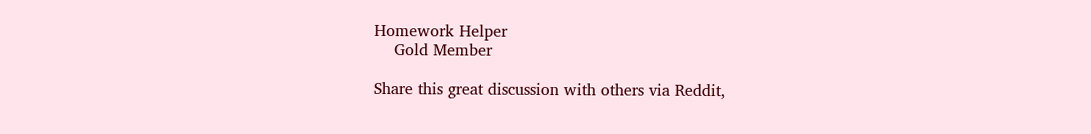Homework Helper
    Gold Member

Share this great discussion with others via Reddit,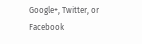Google+, Twitter, or Facebook